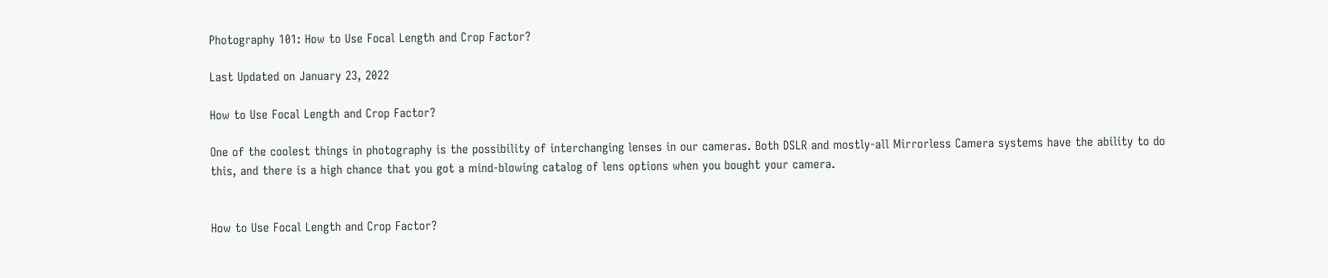Photography 101: How to Use Focal Length and Crop Factor?

Last Updated on January 23, 2022

How to Use Focal Length and Crop Factor?

One of the coolest things in photography is the possibility of interchanging lenses in our cameras. Both DSLR and mostly-all Mirrorless Camera systems have the ability to do this, and there is a high chance that you got a mind-blowing catalog of lens options when you bought your camera.


How to Use Focal Length and Crop Factor?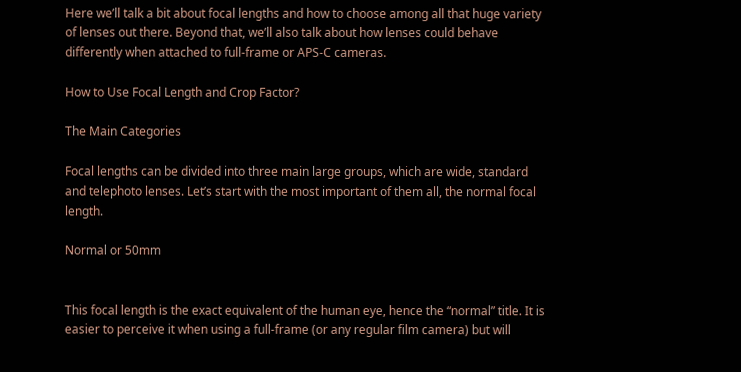Here we’ll talk a bit about focal lengths and how to choose among all that huge variety of lenses out there. Beyond that, we’ll also talk about how lenses could behave differently when attached to full-frame or APS-C cameras.

How to Use Focal Length and Crop Factor?

The Main Categories

Focal lengths can be divided into three main large groups, which are wide, standard and telephoto lenses. Let’s start with the most important of them all, the normal focal length.

Normal or 50mm


This focal length is the exact equivalent of the human eye, hence the “normal” title. It is easier to perceive it when using a full-frame (or any regular film camera) but will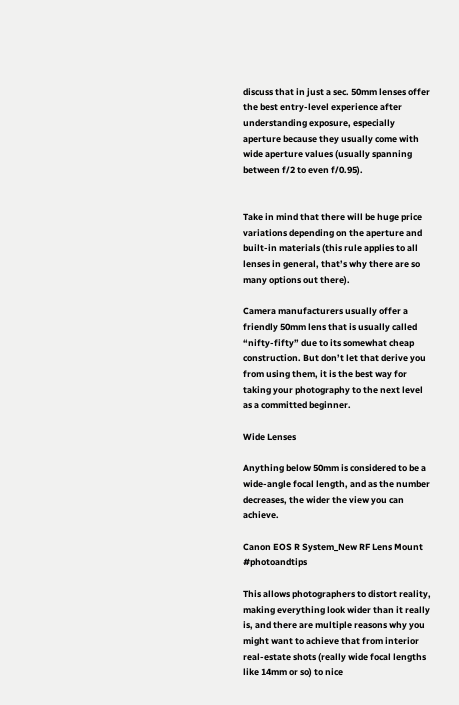discuss that in just a sec. 50mm lenses offer the best entry-level experience after understanding exposure, especially aperture because they usually come with wide aperture values (usually spanning between f/2 to even f/0.95).


Take in mind that there will be huge price variations depending on the aperture and built-in materials (this rule applies to all lenses in general, that’s why there are so many options out there).

Camera manufacturers usually offer a friendly 50mm lens that is usually called “nifty-fifty” due to its somewhat cheap construction. But don’t let that derive you from using them, it is the best way for taking your photography to the next level as a committed beginner.

Wide Lenses

Anything below 50mm is considered to be a wide-angle focal length, and as the number decreases, the wider the view you can achieve.

Canon EOS R System_New RF Lens Mount #photoandtips

This allows photographers to distort reality, making everything look wider than it really is, and there are multiple reasons why you might want to achieve that from interior real-estate shots (really wide focal lengths like 14mm or so) to nice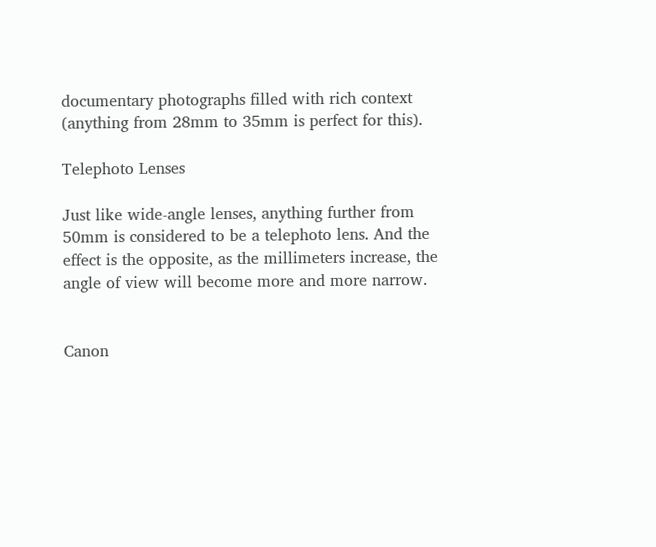documentary photographs filled with rich context (anything from 28mm to 35mm is perfect for this).

Telephoto Lenses

Just like wide-angle lenses, anything further from 50mm is considered to be a telephoto lens. And the effect is the opposite, as the millimeters increase, the angle of view will become more and more narrow.


Canon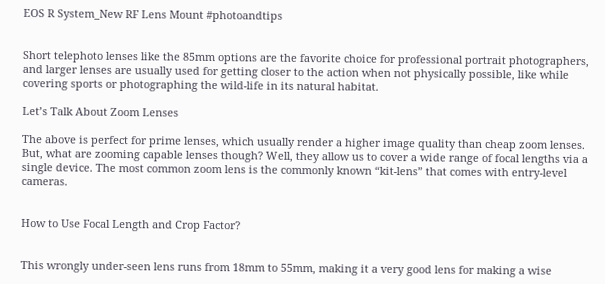EOS R System_New RF Lens Mount #photoandtips


Short telephoto lenses like the 85mm options are the favorite choice for professional portrait photographers, and larger lenses are usually used for getting closer to the action when not physically possible, like while covering sports or photographing the wild-life in its natural habitat.

Let’s Talk About Zoom Lenses

The above is perfect for prime lenses, which usually render a higher image quality than cheap zoom lenses. But, what are zooming capable lenses though? Well, they allow us to cover a wide range of focal lengths via a single device. The most common zoom lens is the commonly known “kit-lens” that comes with entry-level cameras.


How to Use Focal Length and Crop Factor?


This wrongly under-seen lens runs from 18mm to 55mm, making it a very good lens for making a wise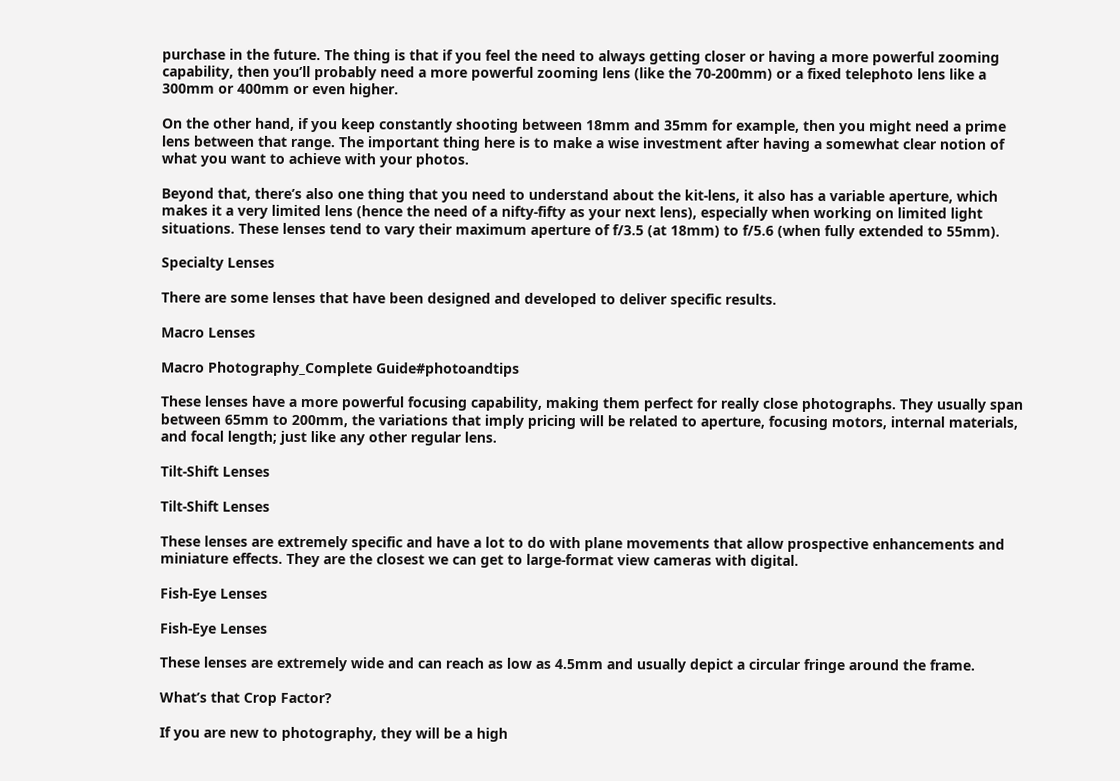purchase in the future. The thing is that if you feel the need to always getting closer or having a more powerful zooming capability, then you’ll probably need a more powerful zooming lens (like the 70-200mm) or a fixed telephoto lens like a 300mm or 400mm or even higher.

On the other hand, if you keep constantly shooting between 18mm and 35mm for example, then you might need a prime lens between that range. The important thing here is to make a wise investment after having a somewhat clear notion of what you want to achieve with your photos.

Beyond that, there’s also one thing that you need to understand about the kit-lens, it also has a variable aperture, which makes it a very limited lens (hence the need of a nifty-fifty as your next lens), especially when working on limited light situations. These lenses tend to vary their maximum aperture of f/3.5 (at 18mm) to f/5.6 (when fully extended to 55mm).

Specialty Lenses

There are some lenses that have been designed and developed to deliver specific results.

Macro Lenses

Macro Photography_Complete Guide#photoandtips

These lenses have a more powerful focusing capability, making them perfect for really close photographs. They usually span between 65mm to 200mm, the variations that imply pricing will be related to aperture, focusing motors, internal materials, and focal length; just like any other regular lens.

Tilt-Shift Lenses

Tilt-Shift Lenses

These lenses are extremely specific and have a lot to do with plane movements that allow prospective enhancements and miniature effects. They are the closest we can get to large-format view cameras with digital.

Fish-Eye Lenses

Fish-Eye Lenses

These lenses are extremely wide and can reach as low as 4.5mm and usually depict a circular fringe around the frame.

What’s that Crop Factor?

If you are new to photography, they will be a high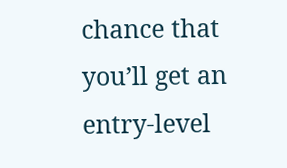chance that you’ll get an entry-level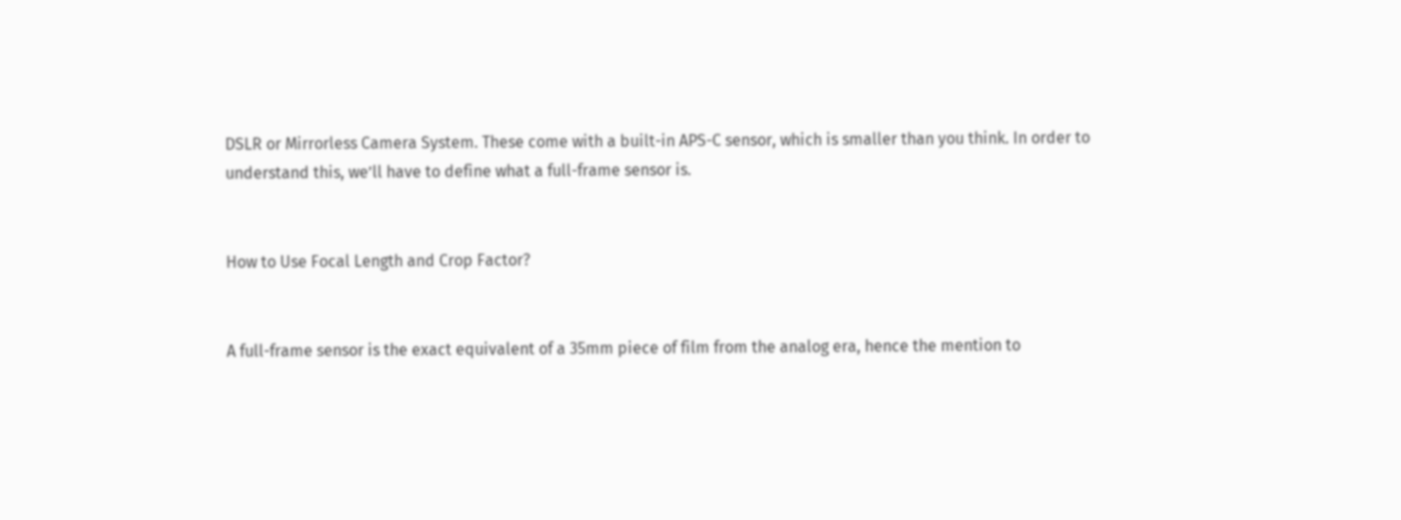DSLR or Mirrorless Camera System. These come with a built-in APS-C sensor, which is smaller than you think. In order to understand this, we’ll have to define what a full-frame sensor is.


How to Use Focal Length and Crop Factor?


A full-frame sensor is the exact equivalent of a 35mm piece of film from the analog era, hence the mention to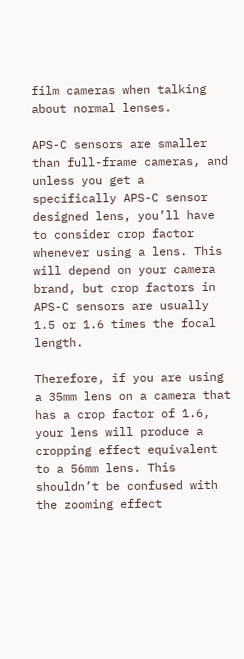film cameras when talking about normal lenses.

APS-C sensors are smaller than full-frame cameras, and unless you get a specifically APS-C sensor designed lens, you’ll have to consider crop factor whenever using a lens. This will depend on your camera brand, but crop factors in APS-C sensors are usually 1.5 or 1.6 times the focal length.

Therefore, if you are using a 35mm lens on a camera that has a crop factor of 1.6, your lens will produce a cropping effect equivalent to a 56mm lens. This shouldn’t be confused with the zooming effect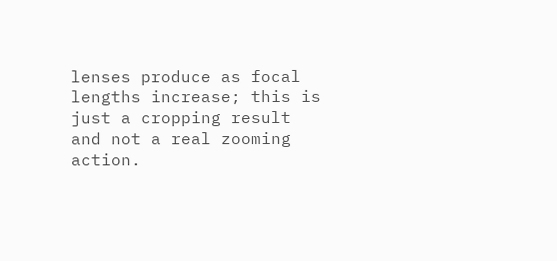lenses produce as focal lengths increase; this is just a cropping result and not a real zooming action.